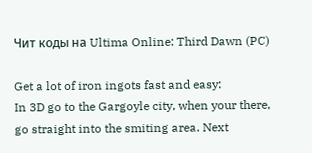Чит коды на Ultima Online: Third Dawn (PC)

Get a lot of iron ingots fast and easy:
In 3D go to the Gargoyle city, when your there,
go straight into the smiting area. Next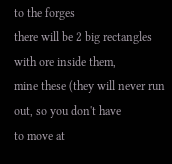to the forges
there will be 2 big rectangles with ore inside them,
mine these (they will never run out, so you don't have
to move at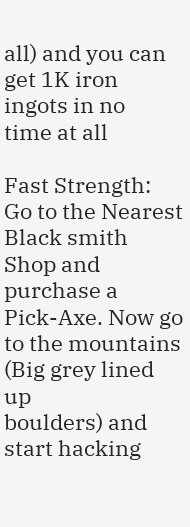all) and you can get 1K iron ingots in no
time at all

Fast Strength:
Go to the Nearest Black smith Shop and purchase a
Pick-Axe. Now go to the mountains (Big grey lined up
boulders) and start hacking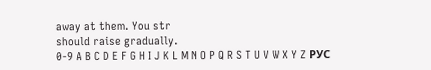away at them. You str
should raise gradually.
0-9 A B C D E F G H I J K L M N O P Q R S T U V W X Y Z РУС